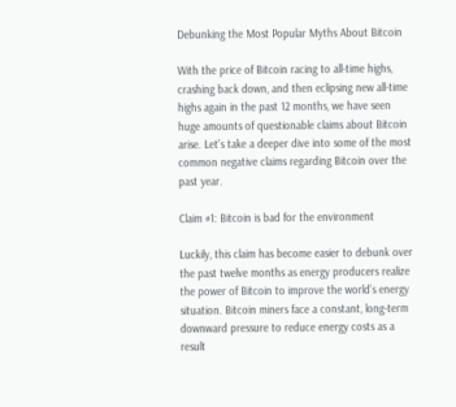Debunking the Most Popular Myths About Bitcoin

With the price of Bitcoin racing to all-time highs, crashing back down, and then eclipsing new all-time highs again in the past 12 months, we have seen huge amounts of questionable claims about Bitcoin arise. Let’s take a deeper dive into some of the most common negative claims regarding Bitcoin over the past year.

Claim #1: Bitcoin is bad for the environment

Luckily, this claim has become easier to debunk over the past twelve months as energy producers realize the power of Bitcoin to improve the world’s energy situation. Bitcoin miners face a constant, long-term downward pressure to reduce energy costs as a result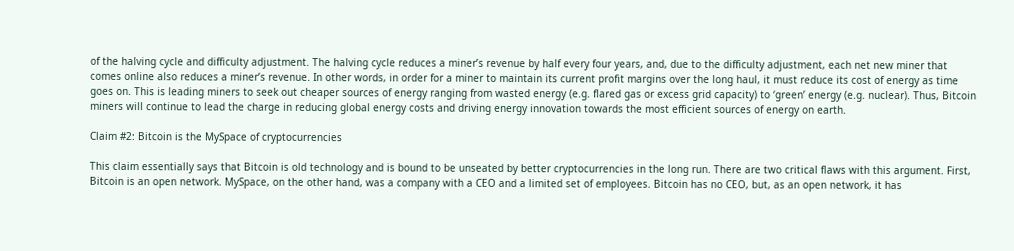of the halving cycle and difficulty adjustment. The halving cycle reduces a miner’s revenue by half every four years, and, due to the difficulty adjustment, each net new miner that comes online also reduces a miner’s revenue. In other words, in order for a miner to maintain its current profit margins over the long haul, it must reduce its cost of energy as time goes on. This is leading miners to seek out cheaper sources of energy ranging from wasted energy (e.g. flared gas or excess grid capacity) to ‘green’ energy (e.g. nuclear). Thus, Bitcoin miners will continue to lead the charge in reducing global energy costs and driving energy innovation towards the most efficient sources of energy on earth.

Claim #2: Bitcoin is the MySpace of cryptocurrencies

This claim essentially says that Bitcoin is old technology and is bound to be unseated by better cryptocurrencies in the long run. There are two critical flaws with this argument. First, Bitcoin is an open network. MySpace, on the other hand, was a company with a CEO and a limited set of employees. Bitcoin has no CEO, but, as an open network, it has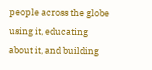people across the globe using it, educating about it, and building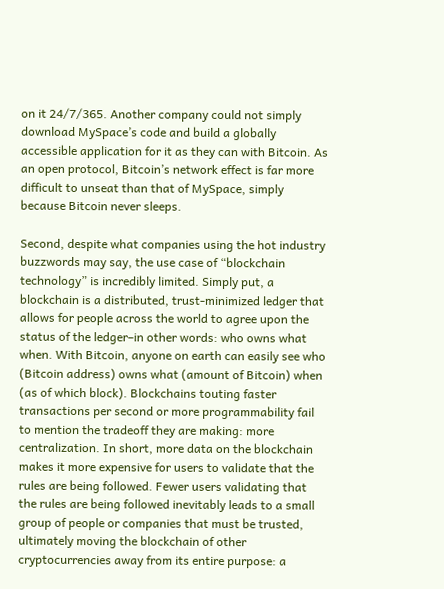on it 24/7/365. Another company could not simply download MySpace’s code and build a globally accessible application for it as they can with Bitcoin. As an open protocol, Bitcoin’s network effect is far more difficult to unseat than that of MySpace, simply because Bitcoin never sleeps.

Second, despite what companies using the hot industry buzzwords may say, the use case of “blockchain technology” is incredibly limited. Simply put, a blockchain is a distributed, trust-minimized ledger that allows for people across the world to agree upon the status of the ledger–in other words: who owns what when. With Bitcoin, anyone on earth can easily see who (Bitcoin address) owns what (amount of Bitcoin) when (as of which block). Blockchains touting faster transactions per second or more programmability fail to mention the tradeoff they are making: more centralization. In short, more data on the blockchain makes it more expensive for users to validate that the rules are being followed. Fewer users validating that the rules are being followed inevitably leads to a small group of people or companies that must be trusted, ultimately moving the blockchain of other cryptocurrencies away from its entire purpose: a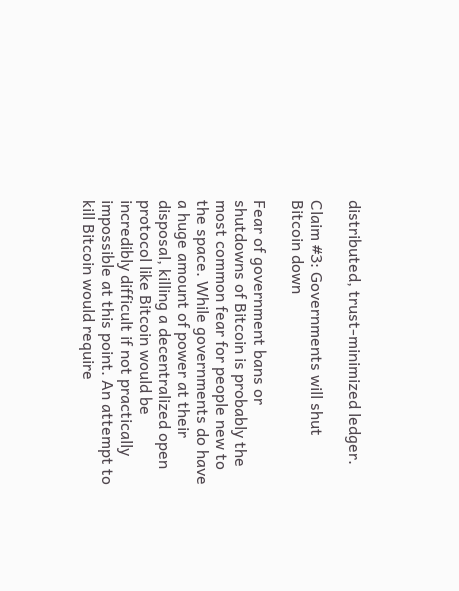distributed, trust-minimized ledger.

Claim #3: Governments will shut Bitcoin down

Fear of government bans or shutdowns of Bitcoin is probably the most common fear for people new to the space. While governments do have a huge amount of power at their disposal, killing a decentralized open protocol like Bitcoin would be incredibly difficult if not practically impossible at this point. An attempt to kill Bitcoin would require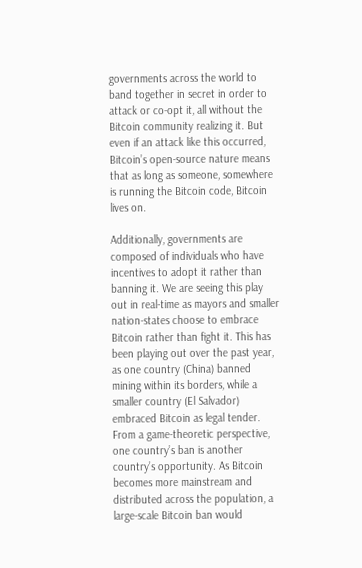governments across the world to band together in secret in order to attack or co-opt it, all without the Bitcoin community realizing it. But even if an attack like this occurred, Bitcoin’s open-source nature means that as long as someone, somewhere is running the Bitcoin code, Bitcoin lives on.

Additionally, governments are composed of individuals who have incentives to adopt it rather than banning it. We are seeing this play out in real-time as mayors and smaller nation-states choose to embrace Bitcoin rather than fight it. This has been playing out over the past year, as one country (China) banned mining within its borders, while a smaller country (El Salvador) embraced Bitcoin as legal tender. From a game-theoretic perspective, one country’s ban is another country’s opportunity. As Bitcoin becomes more mainstream and distributed across the population, a large-scale Bitcoin ban would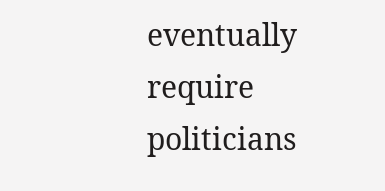eventually require politicians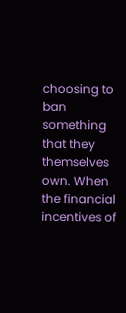choosing to ban something that they themselves own. When the financial incentives of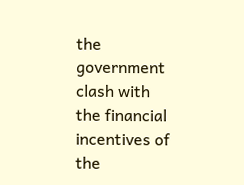the government clash with the financial incentives of the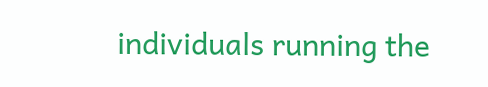individuals running the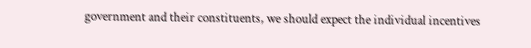government and their constituents, we should expect the individual incentives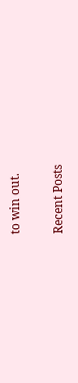to win out.

Recent Posts